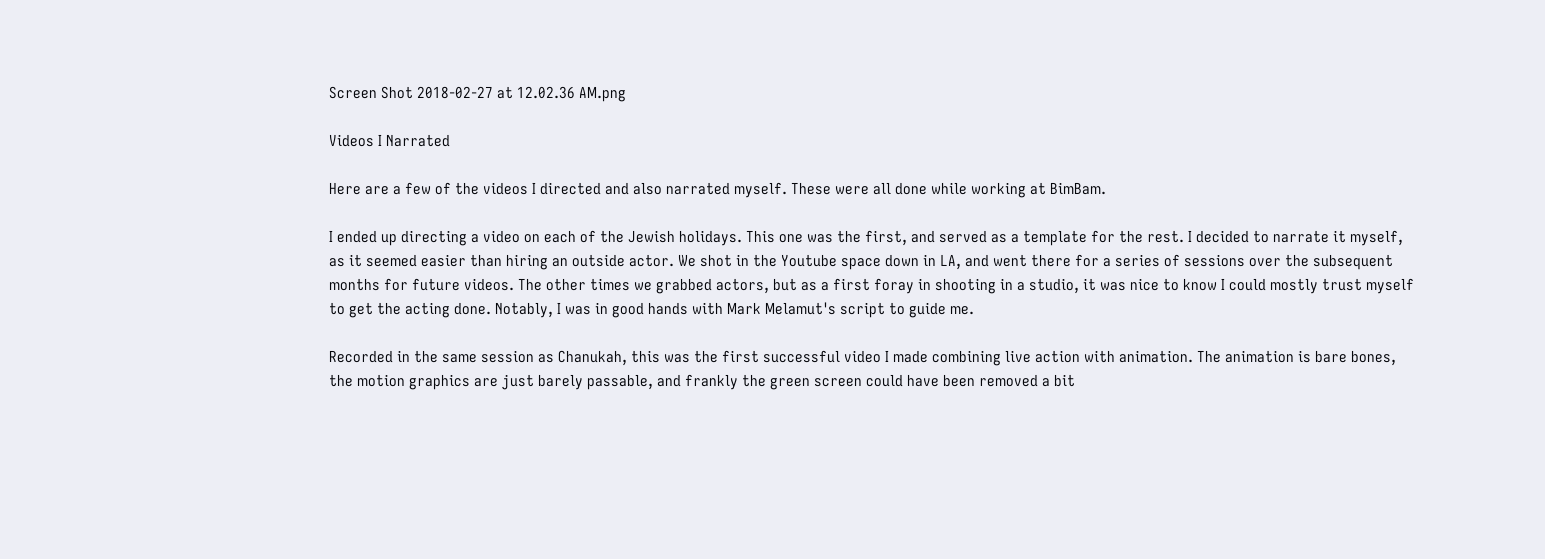Screen Shot 2018-02-27 at 12.02.36 AM.png

Videos I Narrated

Here are a few of the videos I directed and also narrated myself. These were all done while working at BimBam.

I ended up directing a video on each of the Jewish holidays. This one was the first, and served as a template for the rest. I decided to narrate it myself, as it seemed easier than hiring an outside actor. We shot in the Youtube space down in LA, and went there for a series of sessions over the subsequent months for future videos. The other times we grabbed actors, but as a first foray in shooting in a studio, it was nice to know I could mostly trust myself to get the acting done. Notably, I was in good hands with Mark Melamut's script to guide me.

Recorded in the same session as Chanukah, this was the first successful video I made combining live action with animation. The animation is bare bones, the motion graphics are just barely passable, and frankly the green screen could have been removed a bit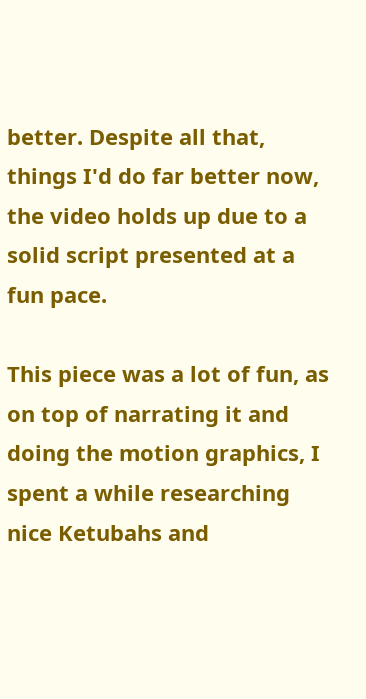better. Despite all that, things I'd do far better now, the video holds up due to a solid script presented at a fun pace.

This piece was a lot of fun, as on top of narrating it and doing the motion graphics, I spent a while researching nice Ketubahs and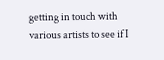getting in touch with various artists to see if I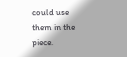could use them in the piece.